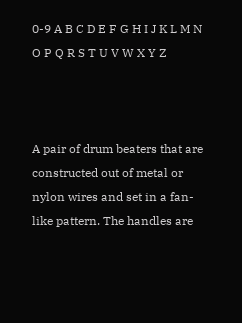0-9 A B C D E F G H I J K L M N O P Q R S T U V W X Y Z



A pair of drum beaters that are constructed out of metal or nylon wires and set in a fan-like pattern. The handles are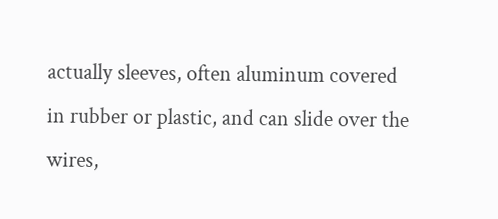actually sleeves, often aluminum covered in rubber or plastic, and can slide over the wires,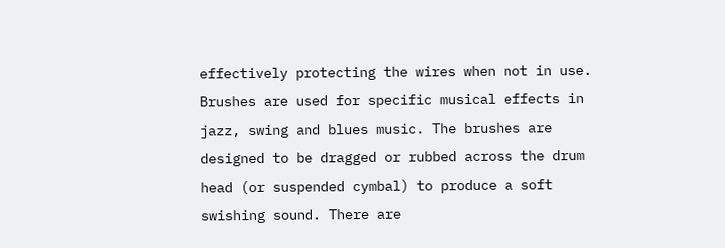effectively protecting the wires when not in use. Brushes are used for specific musical effects in jazz, swing and blues music. The brushes are designed to be dragged or rubbed across the drum head (or suspended cymbal) to produce a soft swishing sound. There are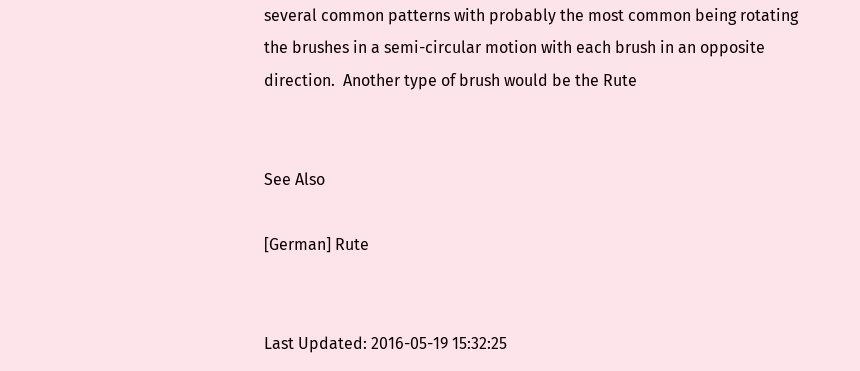several common patterns with probably the most common being rotating the brushes in a semi-circular motion with each brush in an opposite direction.  Another type of brush would be the Rute


See Also

[German] Rute


Last Updated: 2016-05-19 15:32:25